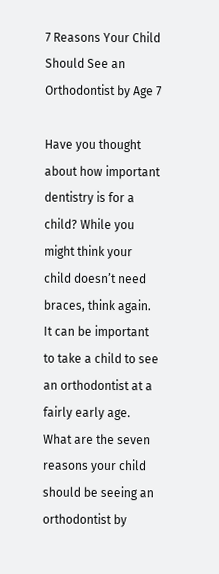7 Reasons Your Child Should See an Orthodontist by Age 7

Have you thought about how important dentistry is for a child? While you might think your child doesn’t need braces, think again. It can be important to take a child to see an orthodontist at a fairly early age. What are the seven reasons your child should be seeing an orthodontist by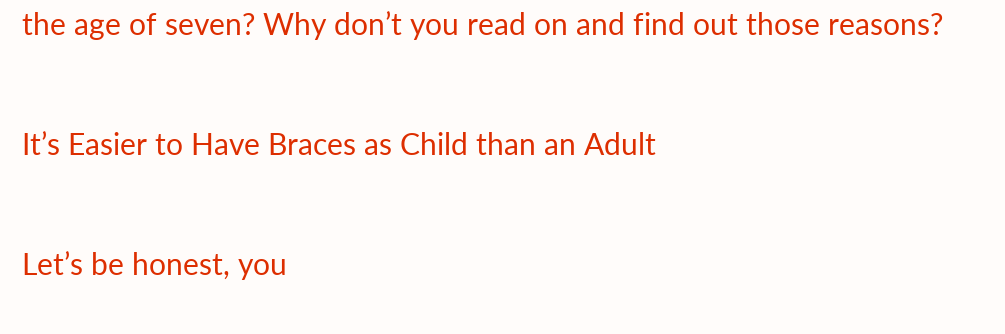the age of seven? Why don’t you read on and find out those reasons?

It’s Easier to Have Braces as Child than an Adult

Let’s be honest, you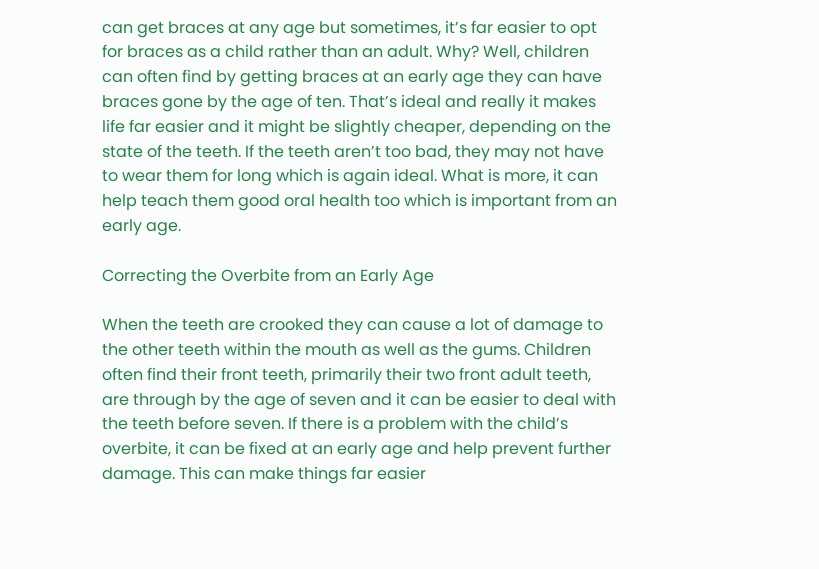can get braces at any age but sometimes, it’s far easier to opt for braces as a child rather than an adult. Why? Well, children can often find by getting braces at an early age they can have braces gone by the age of ten. That’s ideal and really it makes life far easier and it might be slightly cheaper, depending on the state of the teeth. If the teeth aren’t too bad, they may not have to wear them for long which is again ideal. What is more, it can help teach them good oral health too which is important from an early age.

Correcting the Overbite from an Early Age

When the teeth are crooked they can cause a lot of damage to the other teeth within the mouth as well as the gums. Children often find their front teeth, primarily their two front adult teeth, are through by the age of seven and it can be easier to deal with the teeth before seven. If there is a problem with the child’s overbite, it can be fixed at an early age and help prevent further damage. This can make things far easier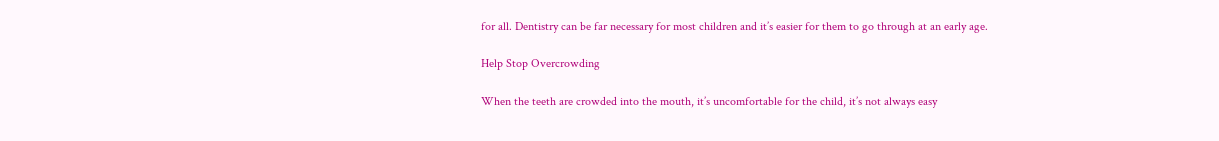for all. Dentistry can be far necessary for most children and it’s easier for them to go through at an early age.

Help Stop Overcrowding

When the teeth are crowded into the mouth, it’s uncomfortable for the child, it’s not always easy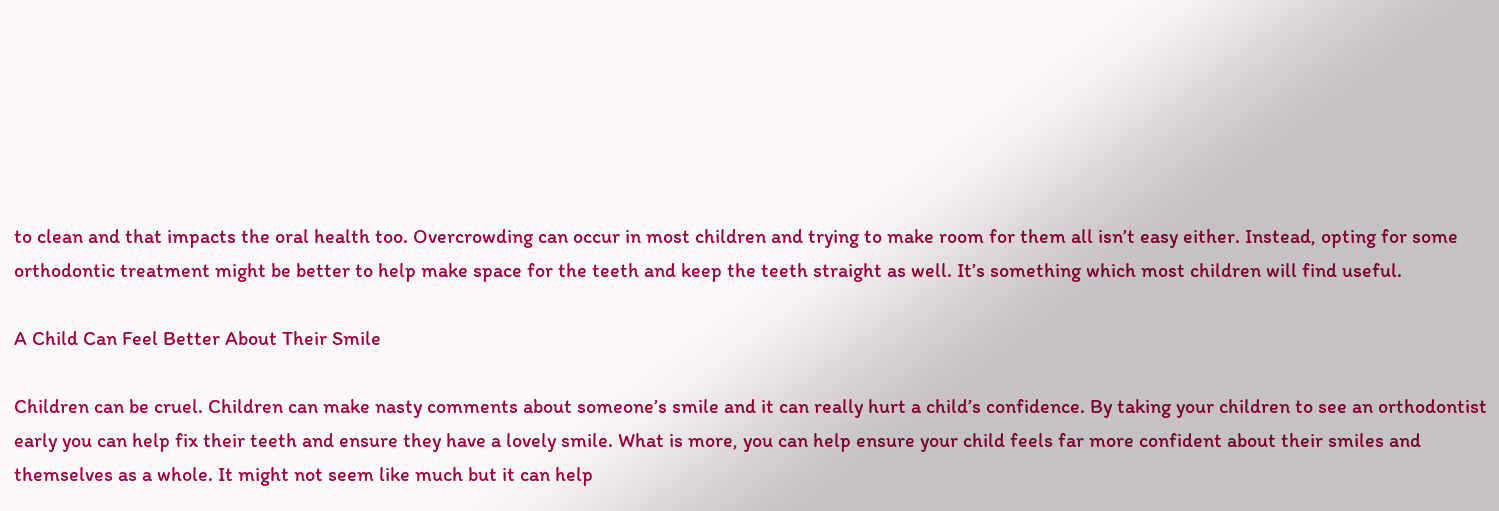to clean and that impacts the oral health too. Overcrowding can occur in most children and trying to make room for them all isn’t easy either. Instead, opting for some orthodontic treatment might be better to help make space for the teeth and keep the teeth straight as well. It’s something which most children will find useful.

A Child Can Feel Better About Their Smile

Children can be cruel. Children can make nasty comments about someone’s smile and it can really hurt a child’s confidence. By taking your children to see an orthodontist early you can help fix their teeth and ensure they have a lovely smile. What is more, you can help ensure your child feels far more confident about their smiles and themselves as a whole. It might not seem like much but it can help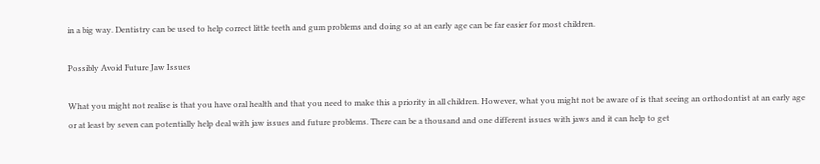in a big way. Dentistry can be used to help correct little teeth and gum problems and doing so at an early age can be far easier for most children.

Possibly Avoid Future Jaw Issues

What you might not realise is that you have oral health and that you need to make this a priority in all children. However, what you might not be aware of is that seeing an orthodontist at an early age or at least by seven can potentially help deal with jaw issues and future problems. There can be a thousand and one different issues with jaws and it can help to get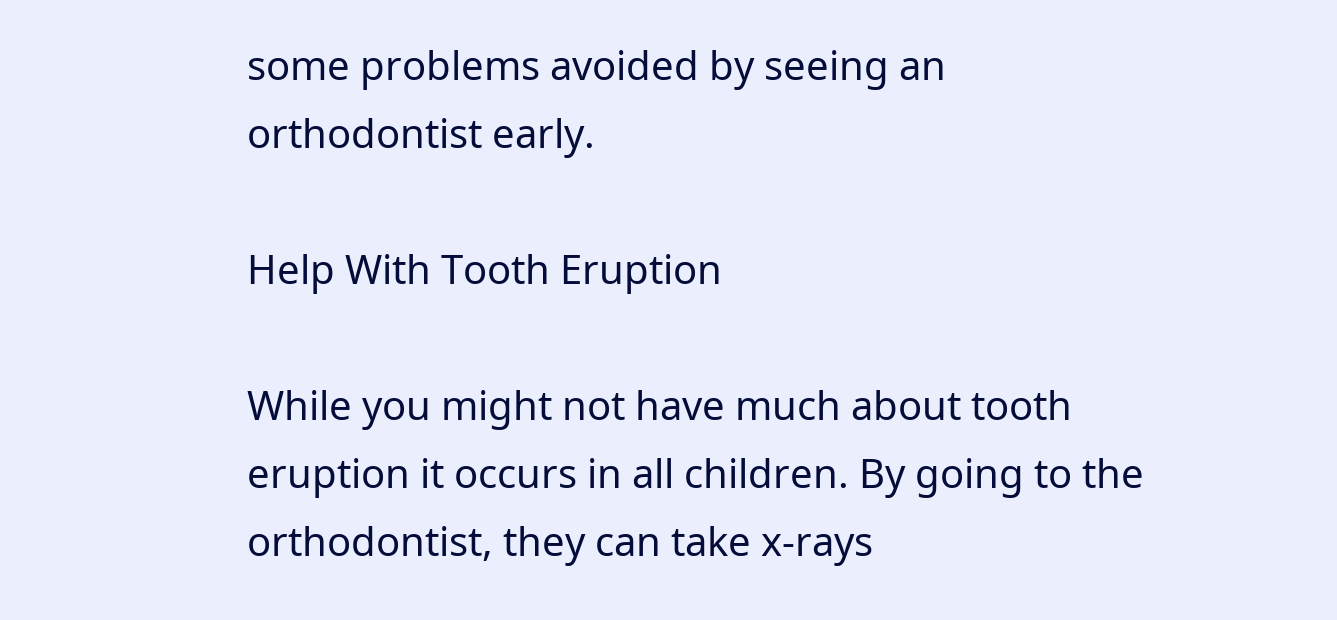some problems avoided by seeing an orthodontist early.

Help With Tooth Eruption

While you might not have much about tooth eruption it occurs in all children. By going to the orthodontist, they can take x-rays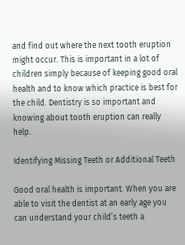and find out where the next tooth eruption might occur. This is important in a lot of children simply because of keeping good oral health and to know which practice is best for the child. Dentistry is so important and knowing about tooth eruption can really help.

Identifying Missing Teeth or Additional Teeth

Good oral health is important. When you are able to visit the dentist at an early age you can understand your child’s teeth a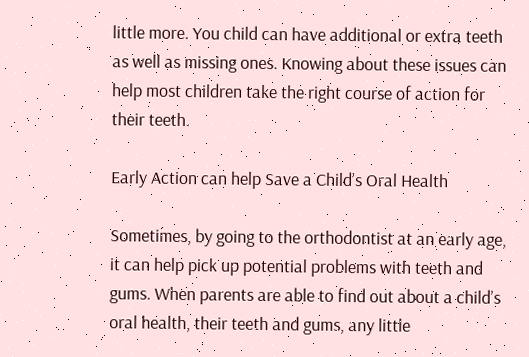little more. You child can have additional or extra teeth as well as missing ones. Knowing about these issues can help most children take the right course of action for their teeth.

Early Action can help Save a Child’s Oral Health

Sometimes, by going to the orthodontist at an early age, it can help pick up potential problems with teeth and gums. When parents are able to find out about a child’s oral health, their teeth and gums, any little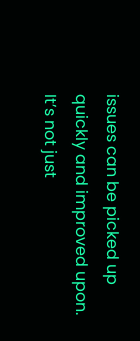issues can be picked up quickly and improved upon. It’s not just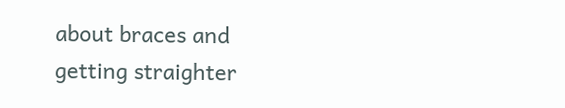about braces and getting straighter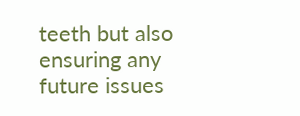teeth but also ensuring any future issues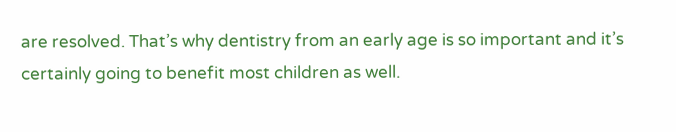are resolved. That’s why dentistry from an early age is so important and it’s certainly going to benefit most children as well.